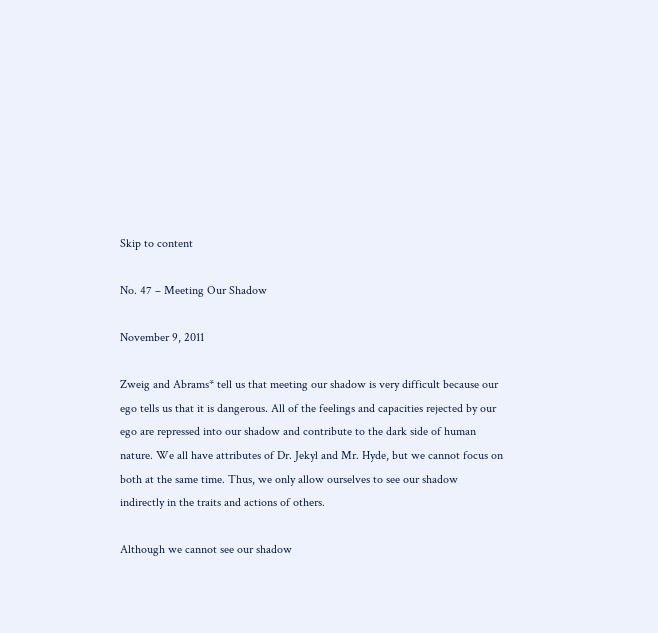Skip to content

No. 47 – Meeting Our Shadow

November 9, 2011

Zweig and Abrams* tell us that meeting our shadow is very difficult because our ego tells us that it is dangerous. All of the feelings and capacities rejected by our ego are repressed into our shadow and contribute to the dark side of human nature. We all have attributes of Dr. Jekyl and Mr. Hyde, but we cannot focus on both at the same time. Thus, we only allow ourselves to see our shadow indirectly in the traits and actions of others.

Although we cannot see our shadow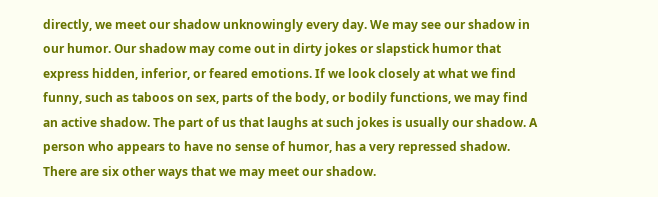directly, we meet our shadow unknowingly every day. We may see our shadow in our humor. Our shadow may come out in dirty jokes or slapstick humor that express hidden, inferior, or feared emotions. If we look closely at what we find funny, such as taboos on sex, parts of the body, or bodily functions, we may find an active shadow. The part of us that laughs at such jokes is usually our shadow. A person who appears to have no sense of humor, has a very repressed shadow. There are six other ways that we may meet our shadow.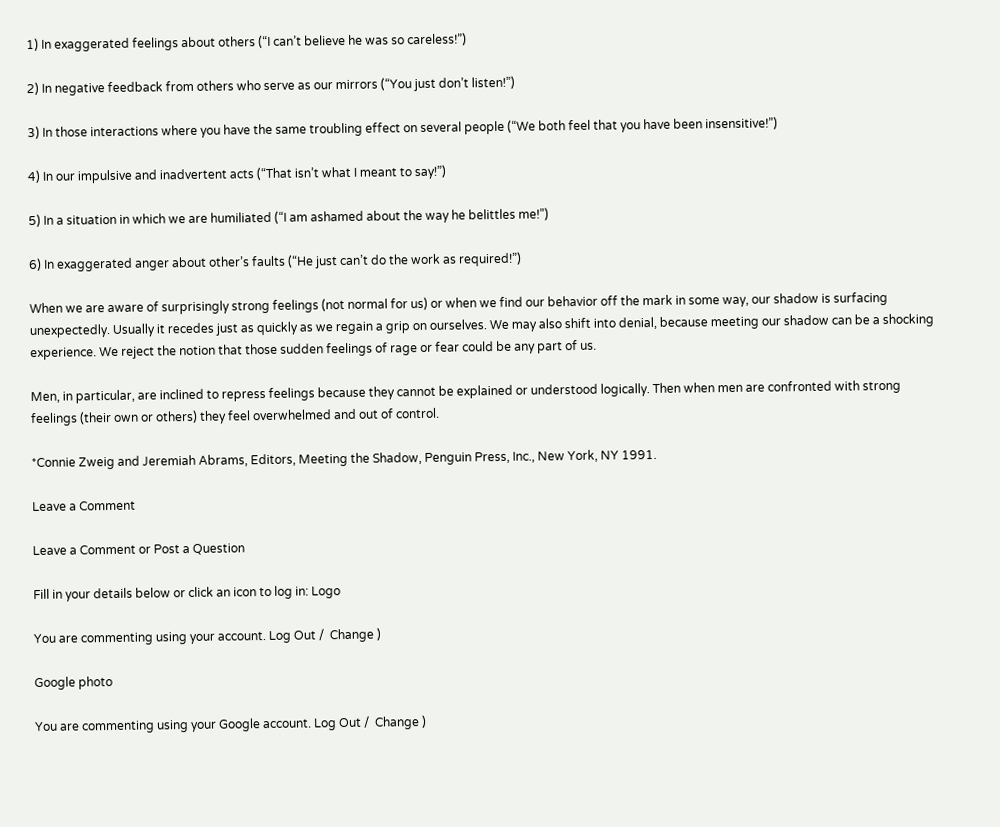1) In exaggerated feelings about others (“I can’t believe he was so careless!”)

2) In negative feedback from others who serve as our mirrors (“You just don’t listen!”)

3) In those interactions where you have the same troubling effect on several people (“We both feel that you have been insensitive!”)

4) In our impulsive and inadvertent acts (“That isn’t what I meant to say!”)

5) In a situation in which we are humiliated (“I am ashamed about the way he belittles me!”)

6) In exaggerated anger about other’s faults (“He just can’t do the work as required!”)

When we are aware of surprisingly strong feelings (not normal for us) or when we find our behavior off the mark in some way, our shadow is surfacing unexpectedly. Usually it recedes just as quickly as we regain a grip on ourselves. We may also shift into denial, because meeting our shadow can be a shocking experience. We reject the notion that those sudden feelings of rage or fear could be any part of us.

Men, in particular, are inclined to repress feelings because they cannot be explained or understood logically. Then when men are confronted with strong feelings (their own or others) they feel overwhelmed and out of control.

*Connie Zweig and Jeremiah Abrams, Editors, Meeting the Shadow, Penguin Press, Inc., New York, NY 1991.

Leave a Comment

Leave a Comment or Post a Question

Fill in your details below or click an icon to log in: Logo

You are commenting using your account. Log Out /  Change )

Google photo

You are commenting using your Google account. Log Out /  Change )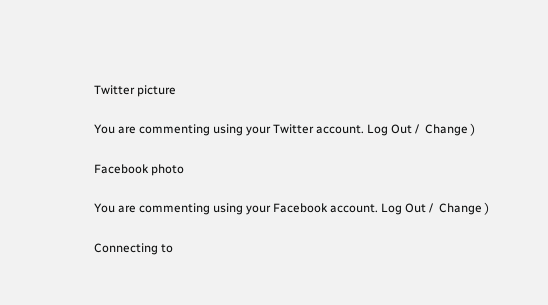Twitter picture

You are commenting using your Twitter account. Log Out /  Change )

Facebook photo

You are commenting using your Facebook account. Log Out /  Change )

Connecting to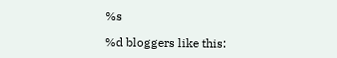%s

%d bloggers like this: